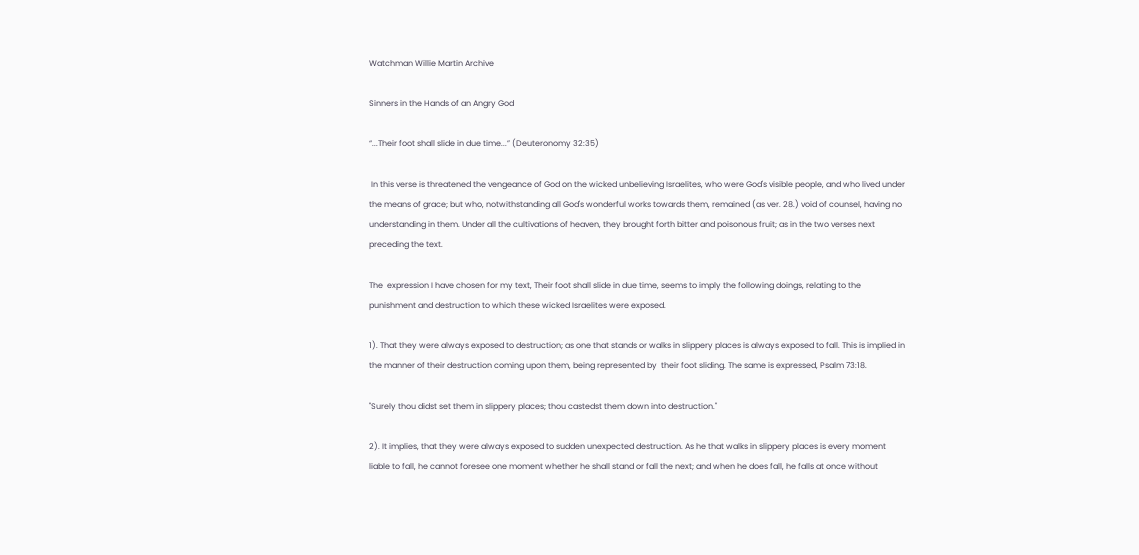Watchman Willie Martin Archive

Sinners in the Hands of an Angry God

“...Their foot shall slide in due time...” (Deuteronomy 32:35)

 In this verse is threatened the vengeance of God on the wicked unbelieving Israelites, who were God's visible people, and who lived under the means of grace; but who, notwithstanding all God's wonderful works towards them, remained (as ver. 28.) void of counsel, having no understanding in them. Under all the cultivations of heaven, they brought forth bitter and poisonous fruit; as in the two verses next preceding the text.

The  expression I have chosen for my text, Their foot shall slide in due time, seems to imply the following doings, relating to the punishment and destruction to which these wicked Israelites were exposed.

1). That they were always exposed to destruction; as one that stands or walks in slippery places is always exposed to fall. This is implied in the manner of their destruction coming upon them, being represented by  their foot sliding. The same is expressed, Psalm 73:18.

"Surely thou didst set them in slippery places; thou castedst them down into destruction."

2). It implies, that they were always exposed to sudden unexpected destruction. As he that walks in slippery places is every moment liable to fall, he cannot foresee one moment whether he shall stand or fall the next; and when he does fall, he falls at once without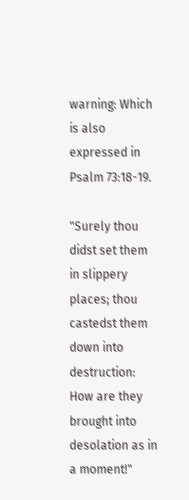warning: Which is also expressed in Psalm 73:18-19.

"Surely thou didst set them in slippery places; thou castedst them down into destruction: How are they brought into desolation as in a moment!"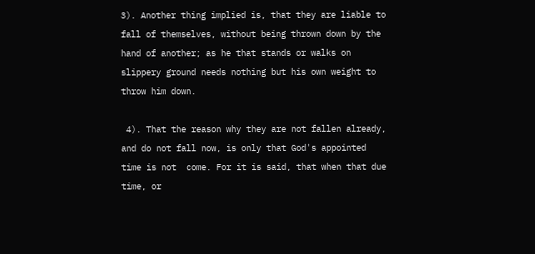3). Another thing implied is, that they are liable to fall of themselves, without being thrown down by the hand of another; as he that stands or walks on  slippery ground needs nothing but his own weight to throw him down.

 4). That the reason why they are not fallen already, and do not fall now, is only that God's appointed time is not  come. For it is said, that when that due time, or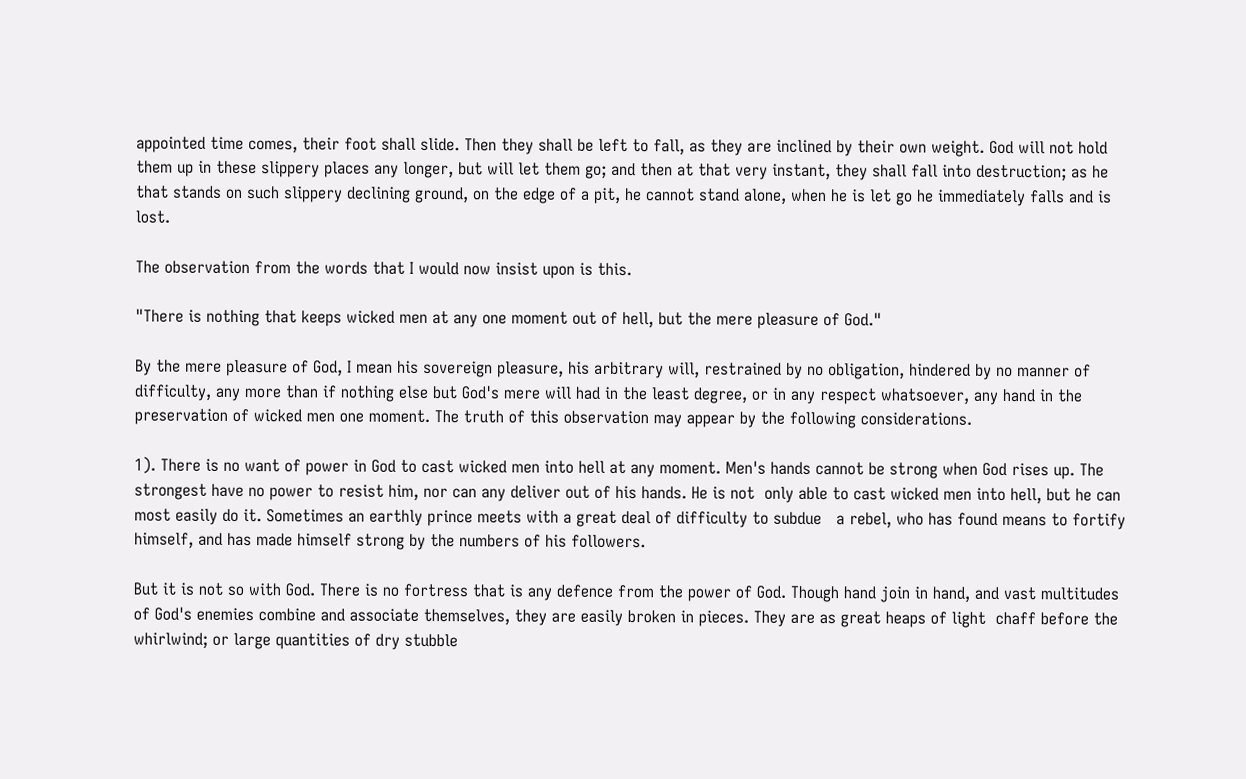appointed time comes, their foot shall slide. Then they shall be left to fall, as they are inclined by their own weight. God will not hold them up in these slippery places any longer, but will let them go; and then at that very instant, they shall fall into destruction; as he that stands on such slippery declining ground, on the edge of a pit, he cannot stand alone, when he is let go he immediately falls and is lost.

The observation from the words that I would now insist upon is this.

"There is nothing that keeps wicked men at any one moment out of hell, but the mere pleasure of God."

By the mere pleasure of God, I mean his sovereign pleasure, his arbitrary will, restrained by no obligation, hindered by no manner of difficulty, any more than if nothing else but God's mere will had in the least degree, or in any respect whatsoever, any hand in the preservation of wicked men one moment. The truth of this observation may appear by the following considerations.

1). There is no want of power in God to cast wicked men into hell at any moment. Men's hands cannot be strong when God rises up. The strongest have no power to resist him, nor can any deliver out of his hands. He is not  only able to cast wicked men into hell, but he can most easily do it. Sometimes an earthly prince meets with a great deal of difficulty to subdue   a rebel, who has found means to fortify himself, and has made himself strong by the numbers of his followers.

But it is not so with God. There is no fortress that is any defence from the power of God. Though hand join in hand, and vast multitudes of God's enemies combine and associate themselves, they are easily broken in pieces. They are as great heaps of light  chaff before the whirlwind; or large quantities of dry stubble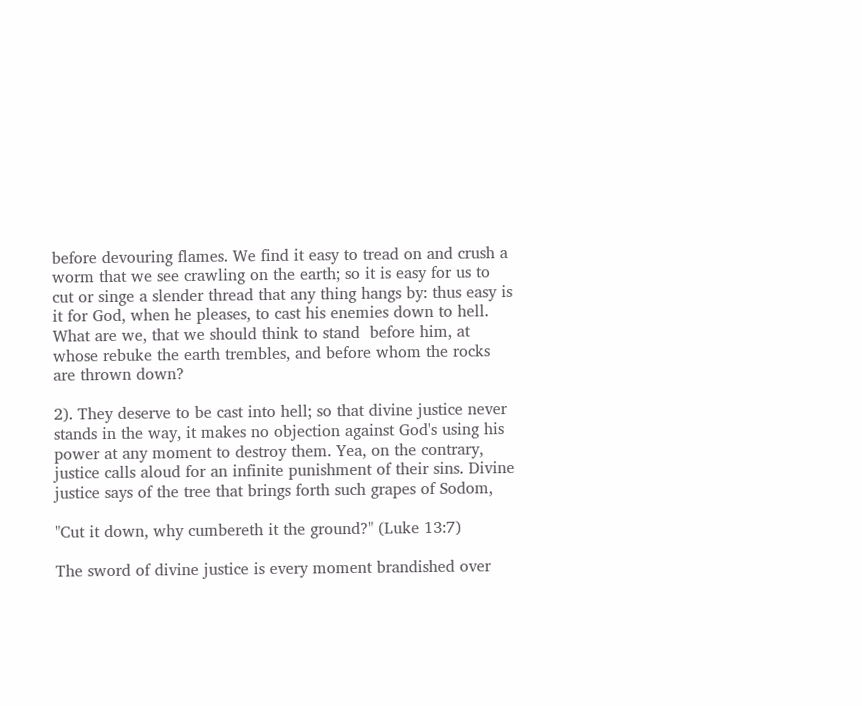before devouring flames. We find it easy to tread on and crush a worm that we see crawling on the earth; so it is easy for us to cut or singe a slender thread that any thing hangs by: thus easy is it for God, when he pleases, to cast his enemies down to hell. What are we, that we should think to stand  before him, at whose rebuke the earth trembles, and before whom the rocks are thrown down?

2). They deserve to be cast into hell; so that divine justice never stands in the way, it makes no objection against God's using his power at any moment to destroy them. Yea, on the contrary, justice calls aloud for an infinite punishment of their sins. Divine justice says of the tree that brings forth such grapes of Sodom,

"Cut it down, why cumbereth it the ground?" (Luke 13:7)

The sword of divine justice is every moment brandished over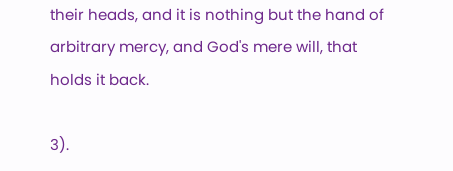their heads, and it is nothing but the hand of arbitrary mercy, and God's mere will, that holds it back.

3).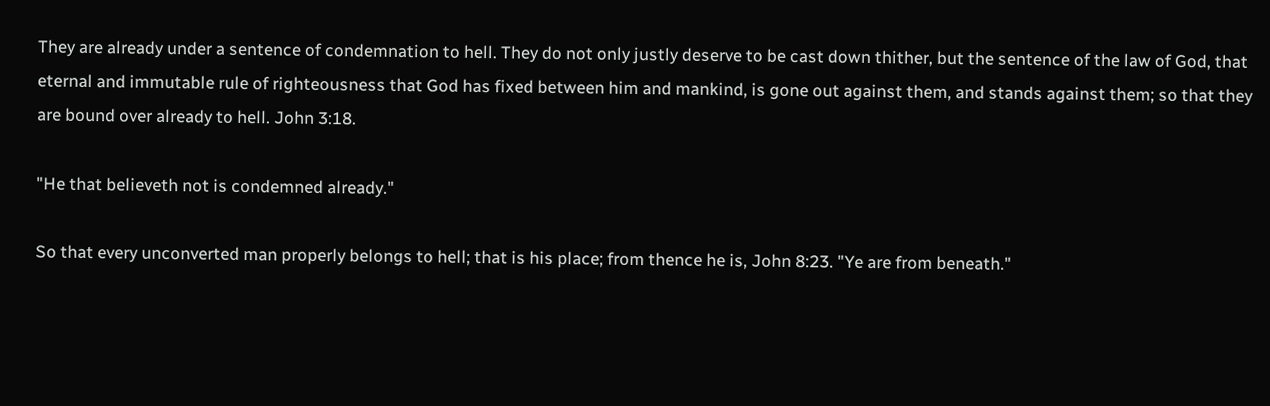They are already under a sentence of condemnation to hell. They do not only justly deserve to be cast down thither, but the sentence of the law of God, that eternal and immutable rule of righteousness that God has fixed between him and mankind, is gone out against them, and stands against them; so that they are bound over already to hell. John 3:18.

"He that believeth not is condemned already."

So that every unconverted man properly belongs to hell; that is his place; from thence he is, John 8:23. "Ye are from beneath."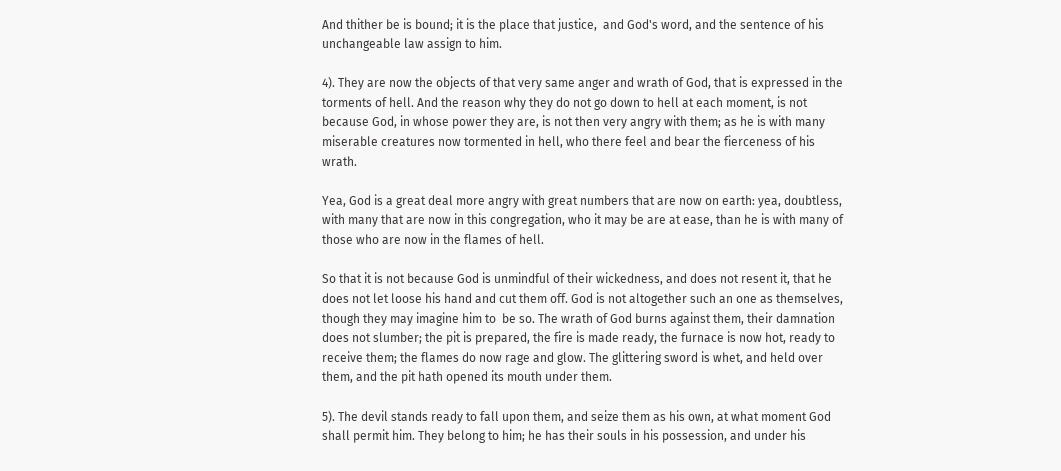And thither be is bound; it is the place that justice,  and God's word, and the sentence of his unchangeable law assign to him.

4). They are now the objects of that very same anger and wrath of God, that is expressed in the torments of hell. And the reason why they do not go down to hell at each moment, is not because God, in whose power they are, is not then very angry with them; as he is with many miserable creatures now tormented in hell, who there feel and bear the fierceness of his wrath.

Yea, God is a great deal more angry with great numbers that are now on earth: yea, doubtless, with many that are now in this congregation, who it may be are at ease, than he is with many of those who are now in the flames of hell.

So that it is not because God is unmindful of their wickedness, and does not resent it, that he does not let loose his hand and cut them off. God is not altogether such an one as themselves, though they may imagine him to  be so. The wrath of God burns against them, their damnation does not slumber; the pit is prepared, the fire is made ready, the furnace is now hot, ready to receive them; the flames do now rage and glow. The glittering sword is whet, and held over them, and the pit hath opened its mouth under them.

5). The devil stands ready to fall upon them, and seize them as his own, at what moment God shall permit him. They belong to him; he has their souls in his possession, and under his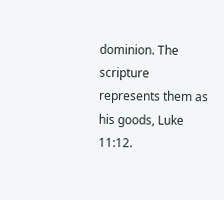dominion. The scripture represents them as his goods, Luke 11:12.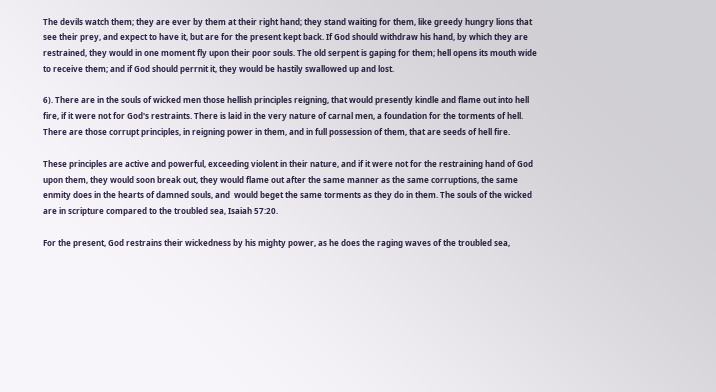The devils watch them; they are ever by them at their right hand; they stand waiting for them, like greedy hungry lions that see their prey, and expect to have it, but are for the present kept back. If God should withdraw his hand, by which they are restrained, they would in one moment fly upon their poor souls. The old serpent is gaping for them; hell opens its mouth wide to receive them; and if God should perrnit it, they would be hastily swallowed up and lost.

6). There are in the souls of wicked men those hellish principles reigning, that would presently kindle and flame out into hell fire, if it were not for God's restraints. There is laid in the very nature of carnal men, a foundation for the torments of hell. There are those corrupt principles, in reigning power in them, and in full possession of them, that are seeds of hell fire.

These principles are active and powerful, exceeding violent in their nature, and if it were not for the restraining hand of God upon them, they would soon break out, they would flame out after the same manner as the same corruptions, the same enmity does in the hearts of damned souls, and  would beget the same torments as they do in them. The souls of the wicked are in scripture compared to the troubled sea, Isaiah 57:20.

For the present, God restrains their wickedness by his mighty power, as he does the raging waves of the troubled sea,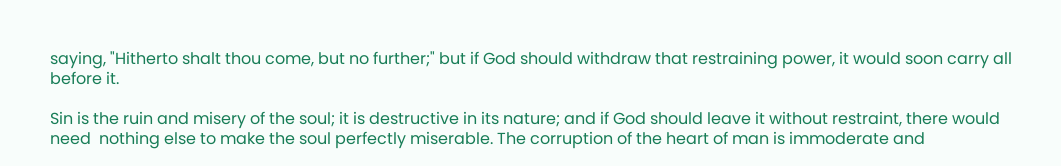saying, "Hitherto shalt thou come, but no further;" but if God should withdraw that restraining power, it would soon carry all before it.

Sin is the ruin and misery of the soul; it is destructive in its nature; and if God should leave it without restraint, there would need  nothing else to make the soul perfectly miserable. The corruption of the heart of man is immoderate and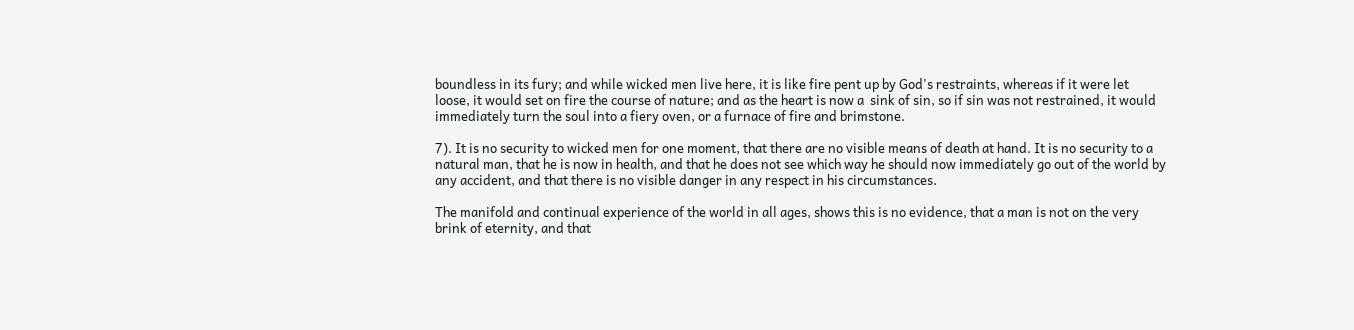boundless in its fury; and while wicked men live here, it is like fire pent up by God's restraints, whereas if it were let loose, it would set on fire the course of nature; and as the heart is now a  sink of sin, so if sin was not restrained, it would immediately turn the soul into a fiery oven, or a furnace of fire and brimstone.

7). It is no security to wicked men for one moment, that there are no visible means of death at hand. It is no security to a natural man, that he is now in health, and that he does not see which way he should now immediately go out of the world by any accident, and that there is no visible danger in any respect in his circumstances.

The manifold and continual experience of the world in all ages, shows this is no evidence, that a man is not on the very brink of eternity, and that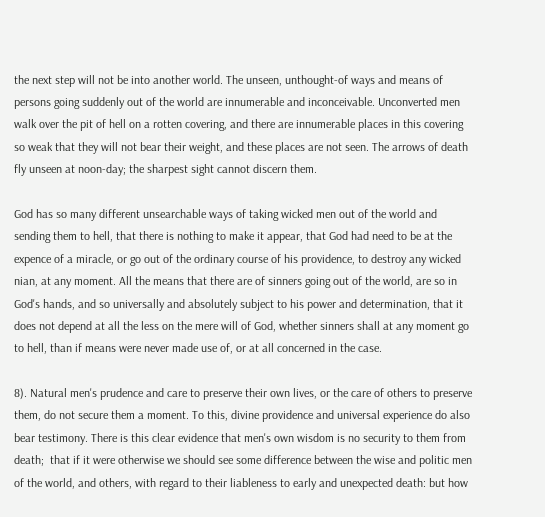the next step will not be into another world. The unseen, unthought‑of ways and means of persons going suddenly out of the world are innumerable and inconceivable. Unconverted men walk over the pit of hell on a rotten covering, and there are innumerable places in this covering so weak that they will not bear their weight, and these places are not seen. The arrows of death fly unseen at noon‑day; the sharpest sight cannot discern them.

God has so many different unsearchable ways of taking wicked men out of the world and sending them to hell, that there is nothing to make it appear, that God had need to be at the expence of a miracle, or go out of the ordinary course of his providence, to destroy any wicked nian, at any moment. All the means that there are of sinners going out of the world, are so in God's hands, and so universally and absolutely subject to his power and determination, that it does not depend at all the less on the mere will of God, whether sinners shall at any moment go to hell, than if means were never made use of, or at all concerned in the case.

8). Natural men's prudence and care to preserve their own lives, or the care of others to preserve them, do not secure them a moment. To this, divine providence and universal experience do also bear testimony. There is this clear evidence that men's own wisdom is no security to them from death;  that if it were otherwise we should see some difference between the wise and politic men of the world, and others, with regard to their liableness to early and unexpected death: but how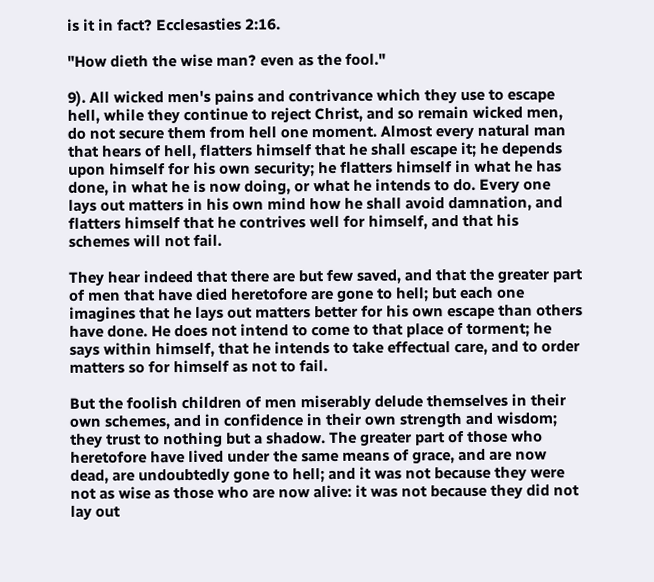is it in fact? Ecclesasties 2:16.

"How dieth the wise man? even as the fool."

9). All wicked men's pains and contrivance which they use to escape hell, while they continue to reject Christ, and so remain wicked men, do not secure them from hell one moment. Almost every natural man that hears of hell, flatters himself that he shall escape it; he depends upon himself for his own security; he flatters himself in what he has done, in what he is now doing, or what he intends to do. Every one lays out matters in his own mind how he shall avoid damnation, and flatters himself that he contrives well for himself, and that his schemes will not fail.

They hear indeed that there are but few saved, and that the greater part of men that have died heretofore are gone to hell; but each one imagines that he lays out matters better for his own escape than others have done. He does not intend to come to that place of torment; he says within himself, that he intends to take effectual care, and to order matters so for himself as not to fail.

But the foolish children of men miserably delude themselves in their own schemes, and in confidence in their own strength and wisdom; they trust to nothing but a shadow. The greater part of those who heretofore have lived under the same means of grace, and are now dead, are undoubtedly gone to hell; and it was not because they were not as wise as those who are now alive: it was not because they did not lay out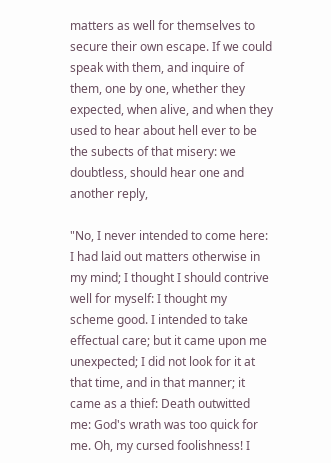matters as well for themselves to secure their own escape. If we could speak with them, and inquire of them, one by one, whether they expected, when alive, and when they used to hear about hell ever to be the subects of that misery: we doubtless, should hear one and another reply,

"No, I never intended to come here: I had laid out matters otherwise in my mind; I thought I should contrive well for myself: I thought my scheme good. I intended to take effectual care; but it came upon me unexpected; I did not look for it at that time, and in that manner; it came as a thief: Death outwitted me: God's wrath was too quick for me. Oh, my cursed foolishness! I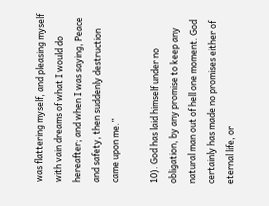was flattering myself, and pleasing myself with vain dreams of what I would do hereafter; and when I was saying, Peace and safety, then suddenly destruction came upon me.”

10). God has laid himself under no obligation, by any promise to keep any natural man out of hell one moment. God certainly has made no promises either of eternal life, or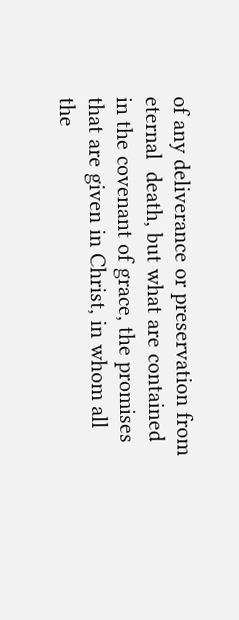of any deliverance or preservation from eternal  death, but what are contained in the covenant of grace, the promises that are given in Christ, in whom all the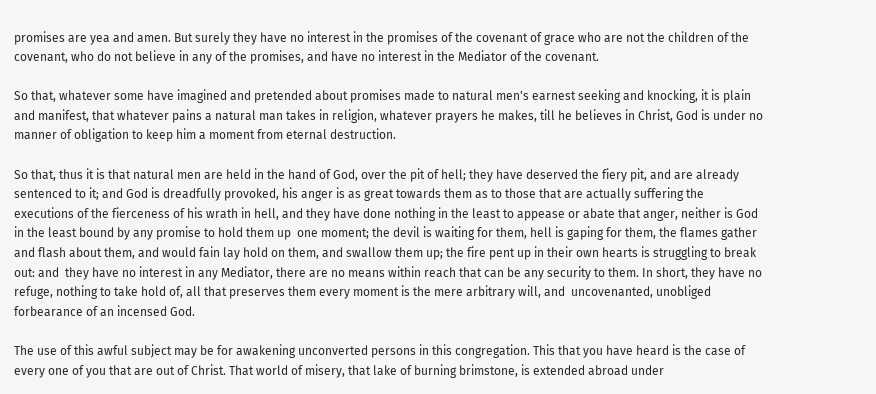promises are yea and amen. But surely they have no interest in the promises of the covenant of grace who are not the children of the covenant, who do not believe in any of the promises, and have no interest in the Mediator of the covenant.

So that, whatever some have imagined and pretended about promises made to natural men's earnest seeking and knocking, it is plain and manifest, that whatever pains a natural man takes in religion, whatever prayers he makes, till he believes in Christ, God is under no manner of obligation to keep him a moment from eternal destruction.

So that, thus it is that natural men are held in the hand of God, over the pit of hell; they have deserved the fiery pit, and are already sentenced to it; and God is dreadfully provoked, his anger is as great towards them as to those that are actually suffering the executions of the fierceness of his wrath in hell, and they have done nothing in the least to appease or abate that anger, neither is God in the least bound by any promise to hold them up  one moment; the devil is waiting for them, hell is gaping for them, the flames gather and flash about them, and would fain lay hold on them, and swallow them up; the fire pent up in their own hearts is struggling to break out: and  they have no interest in any Mediator, there are no means within reach that can be any security to them. In short, they have no refuge, nothing to take hold of, all that preserves them every moment is the mere arbitrary will, and  uncovenanted, unobliged forbearance of an incensed God.

The use of this awful subject may be for awakening unconverted persons in this congregation. This that you have heard is the case of every one of you that are out of Christ. That world of misery, that lake of burning brimstone, is extended abroad under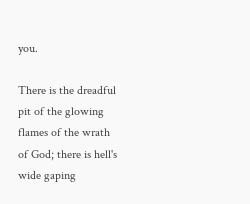you.

There is the dreadful pit of the glowing flames of the wrath of God; there is hell's wide gaping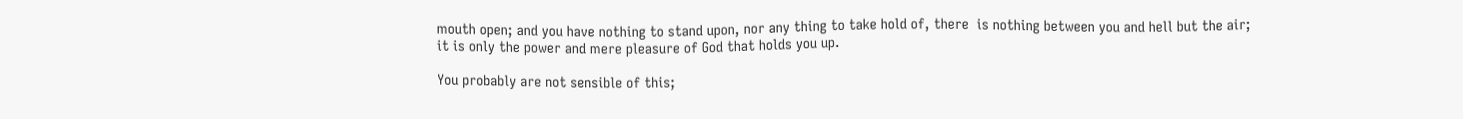mouth open; and you have nothing to stand upon, nor any thing to take hold of, there  is nothing between you and hell but the air; it is only the power and mere pleasure of God that holds you up.

You probably are not sensible of this;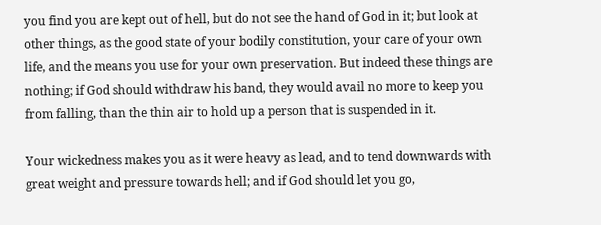you find you are kept out of hell, but do not see the hand of God in it; but look at other things, as the good state of your bodily constitution, your care of your own life, and the means you use for your own preservation. But indeed these things are nothing; if God should withdraw his band, they would avail no more to keep you from falling, than the thin air to hold up a person that is suspended in it.

Your wickedness makes you as it were heavy as lead, and to tend downwards with great weight and pressure towards hell; and if God should let you go,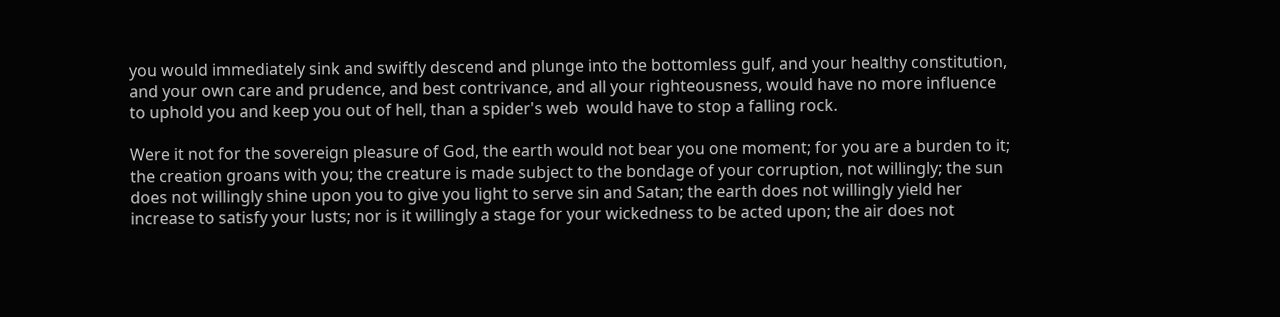you would immediately sink and swiftly descend and plunge into the bottomless gulf, and your healthy constitution, and your own care and prudence, and best contrivance, and all your righteousness, would have no more influence to uphold you and keep you out of hell, than a spider's web  would have to stop a falling rock.

Were it not for the sovereign pleasure of God, the earth would not bear you one moment; for you are a burden to it; the creation groans with you; the creature is made subject to the bondage of your corruption, not willingly; the sun does not willingly shine upon you to give you light to serve sin and Satan; the earth does not willingly yield her increase to satisfy your lusts; nor is it willingly a stage for your wickedness to be acted upon; the air does not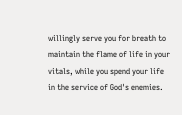willingly serve you for breath to maintain the flame of life in your vitals, while you spend your life in the service of God's enemies.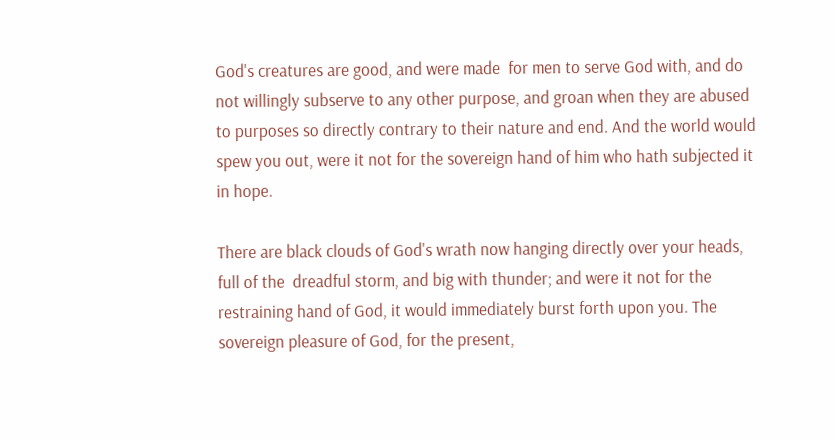God's creatures are good, and were made  for men to serve God with, and do not willingly subserve to any other purpose, and groan when they are abused to purposes so directly contrary to their nature and end. And the world would spew you out, were it not for the sovereign hand of him who hath subjected it in hope.

There are black clouds of God's wrath now hanging directly over your heads, full of the  dreadful storm, and big with thunder; and were it not for the restraining hand of God, it would immediately burst forth upon you. The sovereign pleasure of God, for the present,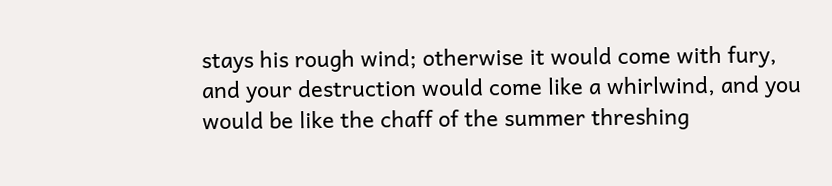stays his rough wind; otherwise it would come with fury, and your destruction would come like a whirlwind, and you would be like the chaff of the summer threshing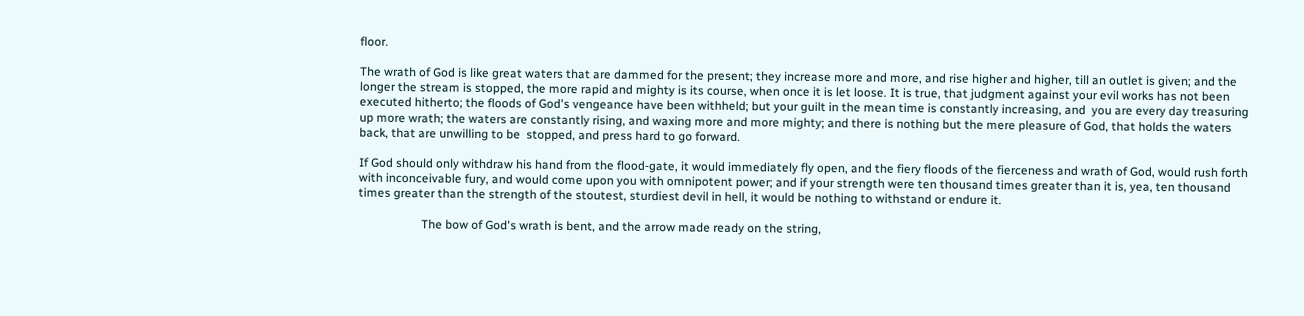floor.

The wrath of God is like great waters that are dammed for the present; they increase more and more, and rise higher and higher, till an outlet is given; and the longer the stream is stopped, the more rapid and mighty is its course, when once it is let loose. It is true, that judgment against your evil works has not been executed hitherto; the floods of God's vengeance have been withheld; but your guilt in the mean time is constantly increasing, and  you are every day treasuring up more wrath; the waters are constantly rising, and waxing more and more mighty; and there is nothing but the mere pleasure of God, that holds the waters back, that are unwilling to be  stopped, and press hard to go forward.

If God should only withdraw his hand from the flood‑gate, it would immediately fly open, and the fiery floods of the fierceness and wrath of God, would rush forth with inconceivable fury, and would come upon you with omnipotent power; and if your strength were ten thousand times greater than it is, yea, ten thousand times greater than the strength of the stoutest, sturdiest devil in hell, it would be nothing to withstand or endure it.

                     The bow of God's wrath is bent, and the arrow made ready on the string,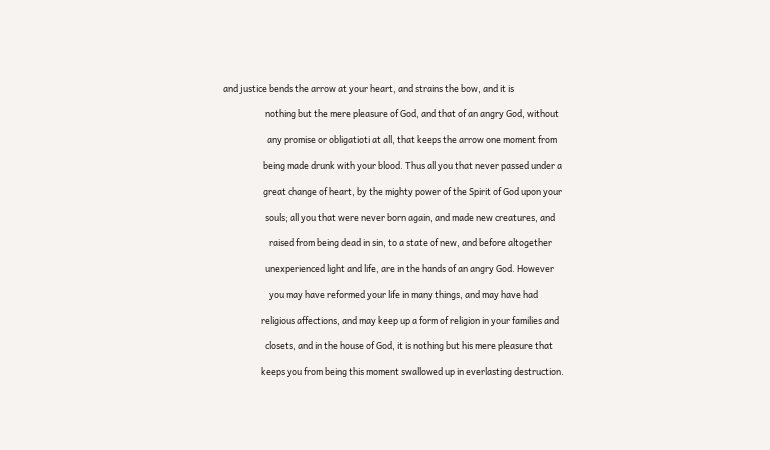and justice bends the arrow at your heart, and strains the bow, and it is

                     nothing but the mere pleasure of God, and that of an angry God, without

                      any promise or obligatioti at all, that keeps the arrow one moment from

                    being made drunk with your blood. Thus all you that never passed under a

                    great change of heart, by the mighty power of the Spirit of God upon your

                     souls; all you that were never born again, and made new creatures, and

                       raised from being dead in sin, to a state of new, and before altogether

                     unexperienced light and life, are in the hands of an angry God. However

                       you may have reformed your life in many things, and may have had

                   religious affections, and may keep up a form of religion in your families and

                     closets, and in the house of God, it is nothing but his mere pleasure that

                   keeps you from being this moment swallowed up in everlasting destruction.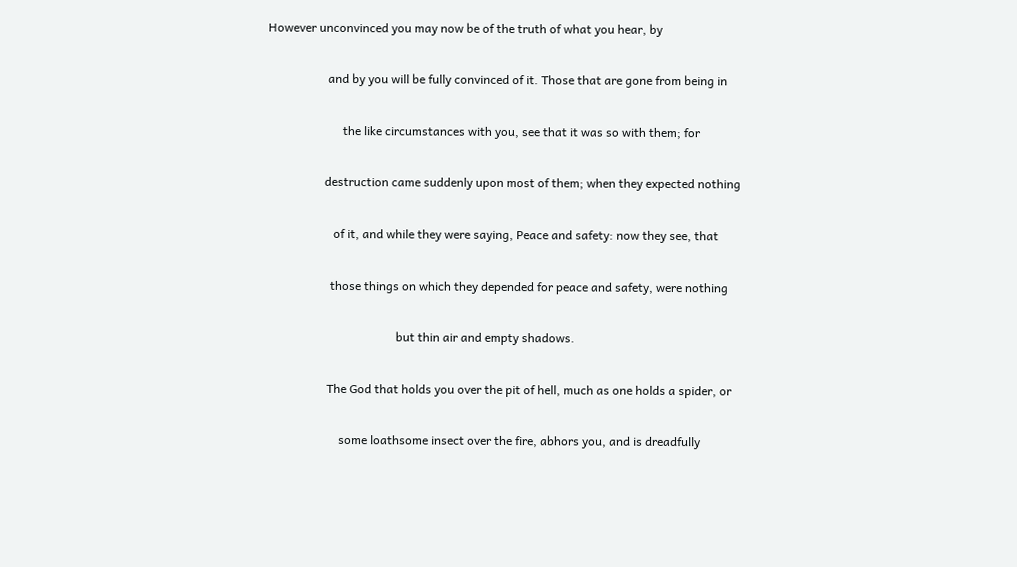However unconvinced you may now be of the truth of what you hear, by

                    and by you will be fully convinced of it. Those that are gone from being in

                         the like circumstances with you, see that it was so with them; for

                   destruction came suddenly upon most of them; when they expected nothing

                      of it, and while they were saying, Peace and safety: now they see, that

                     those things on which they depended for peace and safety, were nothing

                                           but thin air and empty shadows.

                    The God that holds you over the pit of hell, much as one holds a spider, or

                        some loathsome insect over the fire, abhors you, and is dreadfully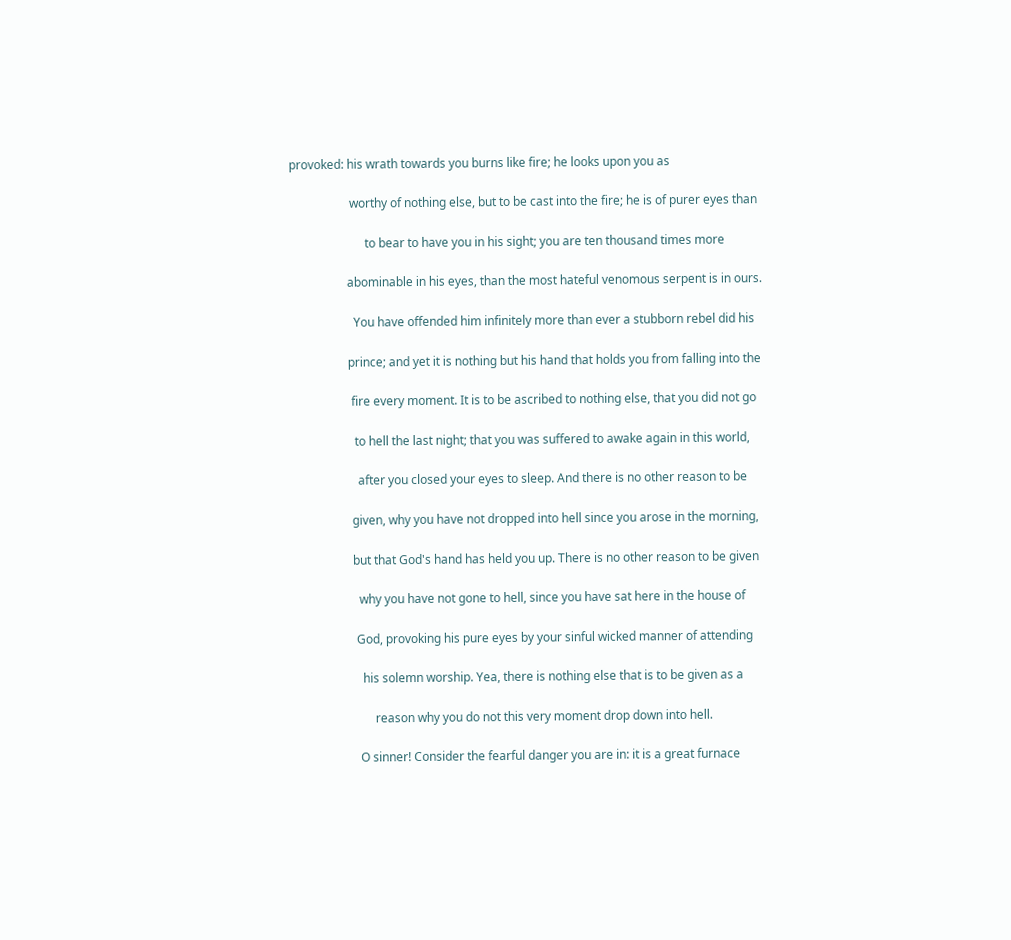provoked: his wrath towards you burns like fire; he looks upon you as

                    worthy of nothing else, but to be cast into the fire; he is of purer eyes than

                         to bear to have you in his sight; you are ten thousand times more

                   abominable in his eyes, than the most hateful venomous serpent is in ours.

                     You have offended him infinitely more than ever a stubborn rebel did his

                   prince; and yet it is nothing but his hand that holds you from falling into the

                    fire every moment. It is to be ascribed to nothing else, that you did not go

                     to hell the last night; that you was suffered to awake again in this world,

                      after you closed your eyes to sleep. And there is no other reason to be

                    given, why you have not dropped into hell since you arose in the morning,

                    but that God's hand has held you up. There is no other reason to be given

                      why you have not gone to hell, since you have sat here in the house of

                     God, provoking his pure eyes by your sinful wicked manner of attending

                       his solemn worship. Yea, there is nothing else that is to be given as a

                           reason why you do not this very moment drop down into hell.

                      O sinner! Consider the fearful danger you are in: it is a great furnace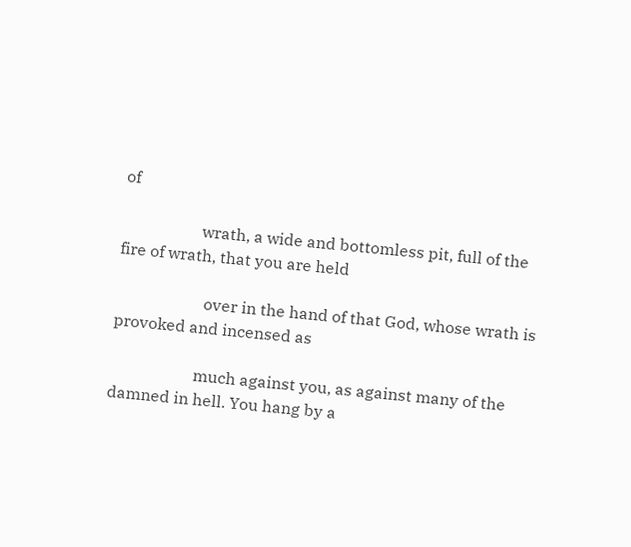of

                    wrath, a wide and bottomless pit, full of the fire of wrath, that you are held

                      over in the hand of that God, whose wrath is provoked and incensed as

                     much against you, as against many of the damned in hell. You hang by a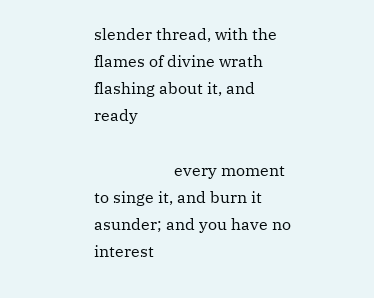slender thread, with the flames of divine wrath flashing about it, and ready

                    every moment to singe it, and burn it asunder; and you have no interest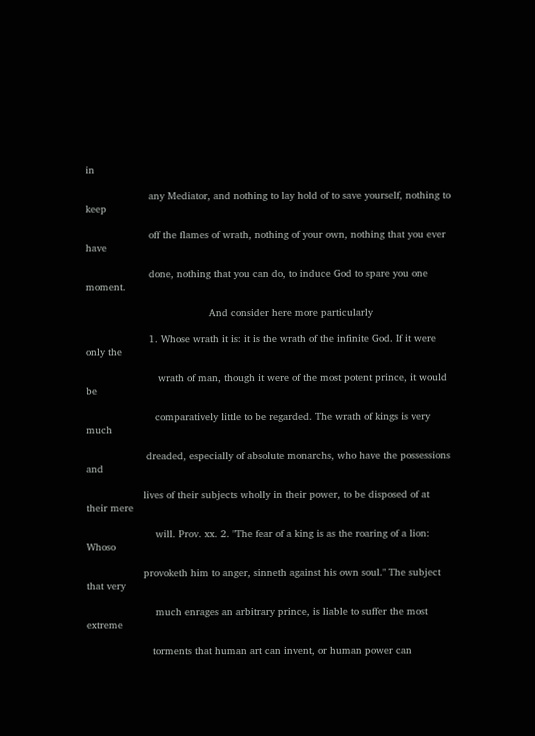in

                     any Mediator, and nothing to lay hold of to save yourself, nothing to keep

                     off the flames of wrath, nothing of your own, nothing that you ever have

                     done, nothing that you can do, to induce God to spare you one moment.

                                         And consider here more particularly

                     1. Whose wrath it is: it is the wrath of the infinite God. If it were only the

                        wrath of man, though it were of the most potent prince, it would be

                       comparatively little to be regarded. The wrath of kings is very much

                    dreaded, especially of absolute monarchs, who have the possessions and

                   lives of their subjects wholly in their power, to be disposed of at their mere

                       will. Prov. xx. 2. "The fear of a king is as the roaring of a lion: Whoso

                   provoketh him to anger, sinneth against his own soul." The subject that very

                       much enrages an arbitrary prince, is liable to suffer the most extreme

                      torments that human art can invent, or human power can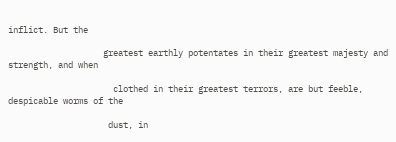inflict. But the

                   greatest earthly potentates in their greatest majesty and strength, and when

                     clothed in their greatest terrors, are but feeble, despicable worms of the

                    dust, in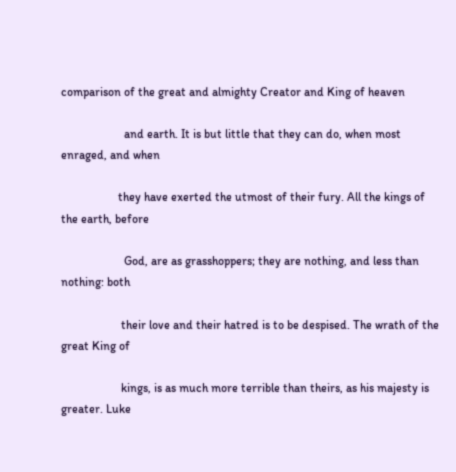comparison of the great and almighty Creator and King of heaven

                     and earth. It is but little that they can do, when most enraged, and when

                   they have exerted the utmost of their fury. All the kings of the earth, before

                     God, are as grasshoppers; they are nothing, and less than nothing: both

                    their love and their hatred is to be despised. The wrath of the great King of

                    kings, is as much more terrible than theirs, as his majesty is greater. Luke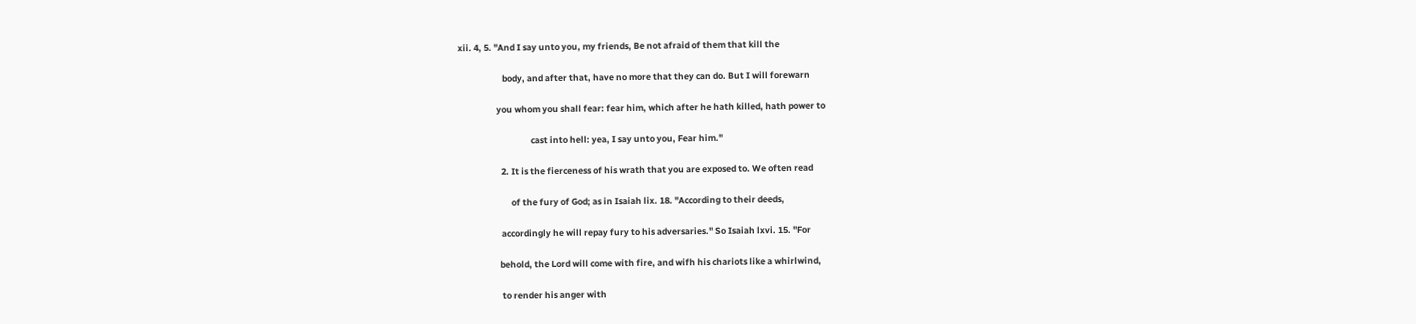xii. 4, 5. "And I say unto you, my friends, Be not afraid of them that kill the

                      body, and after that, have no more that they can do. But I will forewarn

                   you whom you shall fear: fear him, which after he hath killed, hath power to

                                    cast into hell: yea, I say unto you, Fear him."

                     2. It is the fierceness of his wrath that you are exposed to. We often read

                          of the fury of God; as in Isaiah lix. 18. "According to their deeds,

                     accordingly he will repay fury to his adversaries." So Isaiah lxvi. 15. "For

                    behold, the Lord will come with fire, and wifh his chariots like a whirlwind,

                     to render his anger with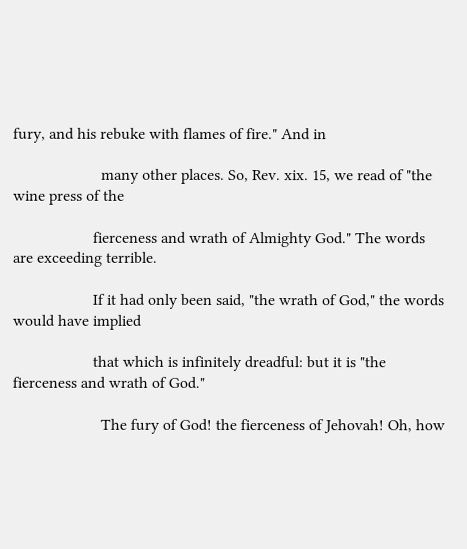fury, and his rebuke with flames of fire." And in

                      many other places. So, Rev. xix. 15, we read of "the wine press of the

                    fierceness and wrath of Almighty God." The words are exceeding terrible.

                    If it had only been said, "the wrath of God," the words would have implied

                    that which is infinitely dreadful: but it is "the fierceness and wrath of God."

                      The fury of God! the fierceness of Jehovah! Oh, how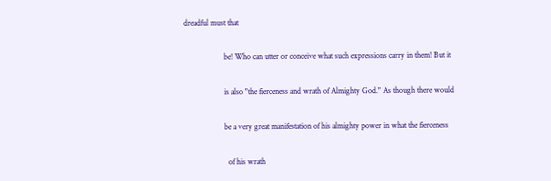dreadful must that

                    be! Who can utter or conceive what such expressions carry in them! But it

                    is also "the fierceness and wrath of Almighty God." As though there would

                    be a very great manifestation of his almighty power in what the fierceness

                      of his wrath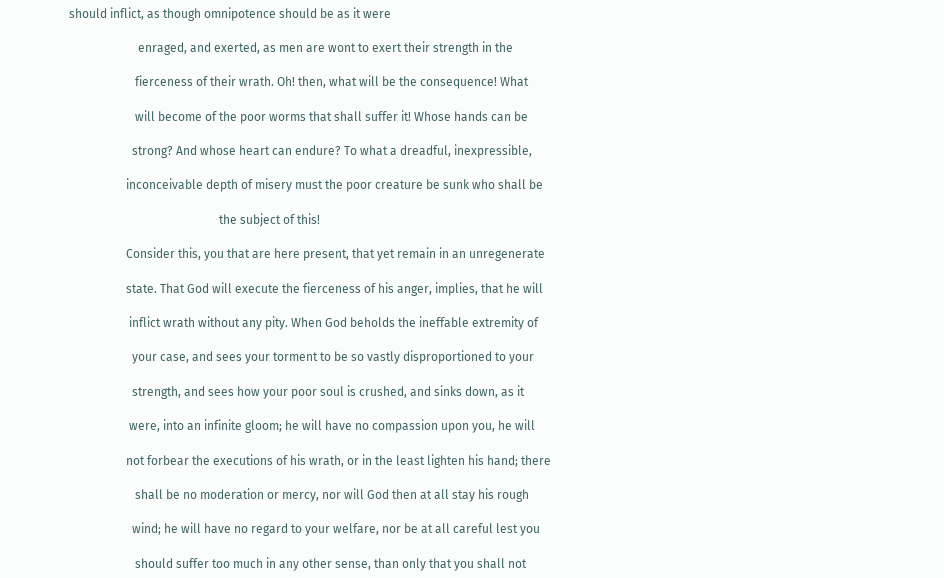should inflict, as though omnipotence should be as it were

                       enraged, and exerted, as men are wont to exert their strength in the

                      fierceness of their wrath. Oh! then, what will be the consequence! What

                      will become of the poor worms that shall suffer it! Whose hands can be

                     strong? And whose heart can endure? To what a dreadful, inexpressible,

                   inconceivable depth of misery must the poor creature be sunk who shall be

                                                  the subject of this!

                   Consider this, you that are here present, that yet remain in an unregenerate

                   state. That God will execute the fierceness of his anger, implies, that he will

                    inflict wrath without any pity. When God beholds the ineffable extremity of

                     your case, and sees your torment to be so vastly disproportioned to your

                     strength, and sees how your poor soul is crushed, and sinks down, as it

                    were, into an infinite gloom; he will have no compassion upon you, he will

                   not forbear the executions of his wrath, or in the least lighten his hand; there

                      shall be no moderation or mercy, nor will God then at all stay his rough

                     wind; he will have no regard to your welfare, nor be at all careful lest you

                      should suffer too much in any other sense, than only that you shall not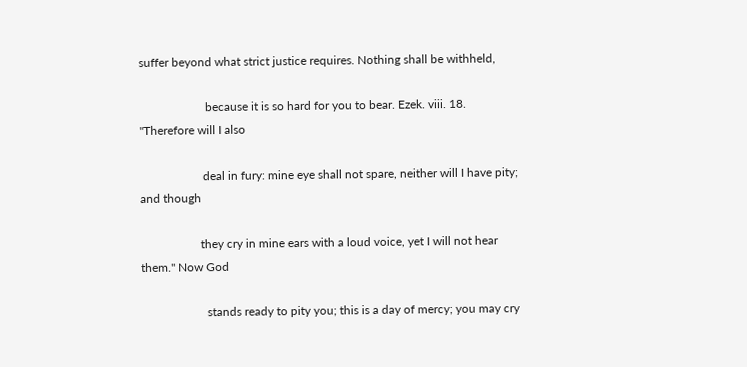suffer beyond what strict justice requires. Nothing shall be withheld,

                      because it is so hard for you to bear. Ezek. viii. 18. "Therefore will I also

                     deal in fury: mine eye shall not spare, neither will I have pity; and though

                    they cry in mine ears with a loud voice, yet I will not hear them." Now God

                      stands ready to pity you; this is a day of mercy; you may cry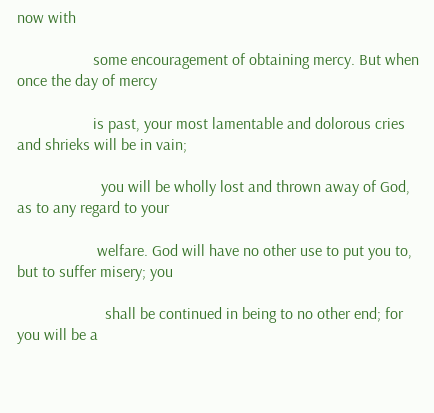now with

                   some encouragement of obtaining mercy. But when once the day of mercy

                   is past, your most lamentable and dolorous cries and shrieks will be in vain;

                     you will be wholly lost and thrown away of God, as to any regard to your

                    welfare. God will have no other use to put you to, but to suffer misery; you

                      shall be continued in being to no other end; for you will be a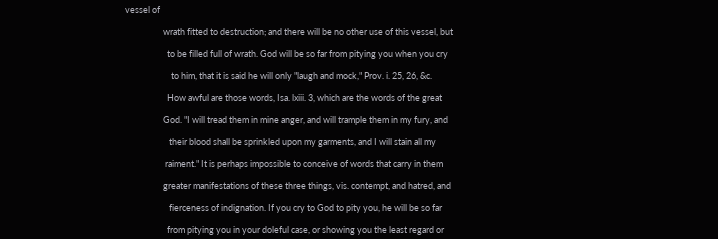vessel of

                   wrath fitted to destruction; and there will be no other use of this vessel, but

                     to be filled full of wrath. God will be so far from pitying you when you cry

                       to him, that it is said he will only "laugh and mock," Prov. i. 25, 26, &c.

                     How awful are those words, Isa. lxiii. 3, which are the words of the great

                   God. "I will tread them in mine anger, and will trample them in my fury, and

                      their blood shall be sprinkled upon my garments, and I will stain all my

                    raiment." It is perhaps impossible to conceive of words that carry in them

                   greater manifestations of these three things, vis. contempt, and hatred, and

                      fierceness of indignation. If you cry to God to pity you, he will be so far

                     from pitying you in your doleful case, or showing you the least regard or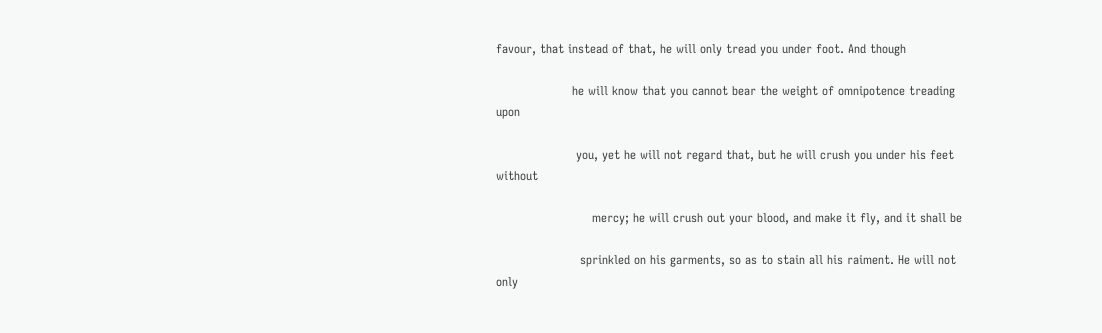favour, that instead of that, he will only tread you under foot. And though

                   he will know that you cannot bear the weight of omnipotence treading upon

                    you, yet he will not regard that, but he will crush you under his feet without

                        mercy; he will crush out your blood, and make it fly, and it shall be

                     sprinkled on his garments, so as to stain all his raiment. He will not only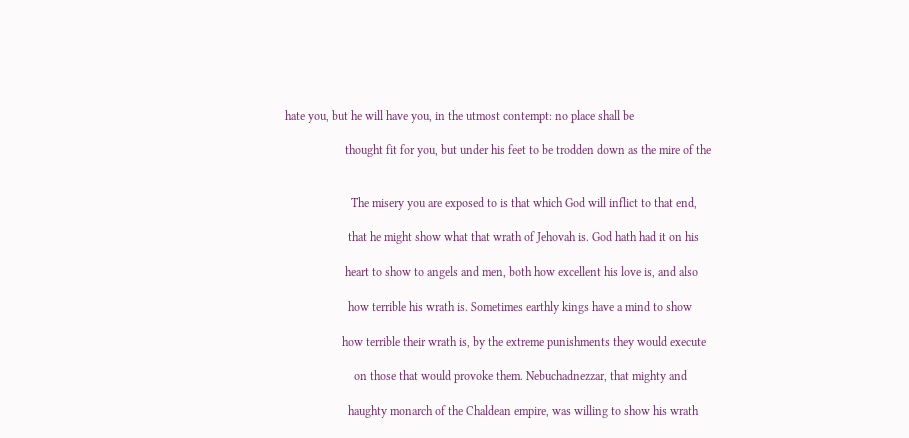hate you, but he will have you, in the utmost contempt: no place shall be

                    thought fit for you, but under his feet to be trodden down as the mire of the


                      The misery you are exposed to is that which God will inflict to that end,

                     that he might show what that wrath of Jehovah is. God hath had it on his

                    heart to show to angels and men, both how excellent his love is, and also

                     how terrible his wrath is. Sometimes earthly kings have a mind to show

                   how terrible their wrath is, by the extreme punishments they would execute

                       on those that would provoke them. Nebuchadnezzar, that mighty and

                     haughty monarch of the Chaldean empire, was willing to show his wrath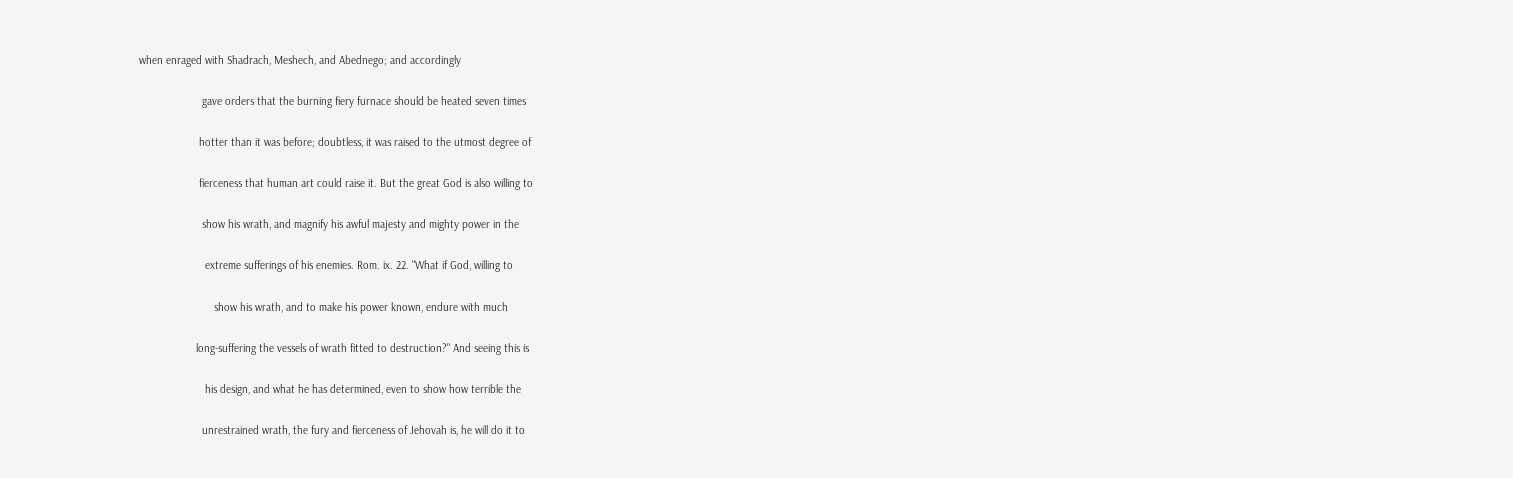when enraged with Shadrach, Meshech, and Abednego; and accordingly

                     gave orders that the burning fiery furnace should be heated seven times

                    hotter than it was before; doubtless, it was raised to the utmost degree of

                    fierceness that human art could raise it. But the great God is also willing to

                     show his wrath, and magnify his awful majesty and mighty power in the

                      extreme sufferings of his enemies. Rom. ix. 22. "What if God, willing to

                         show his wrath, and to make his power known, endure with much

                   long‑suffering the vessels of wrath fitted to destruction?" And seeing this is

                      his design, and what he has determined, even to show how terrible the

                     unrestrained wrath, the fury and fierceness of Jehovah is, he will do it to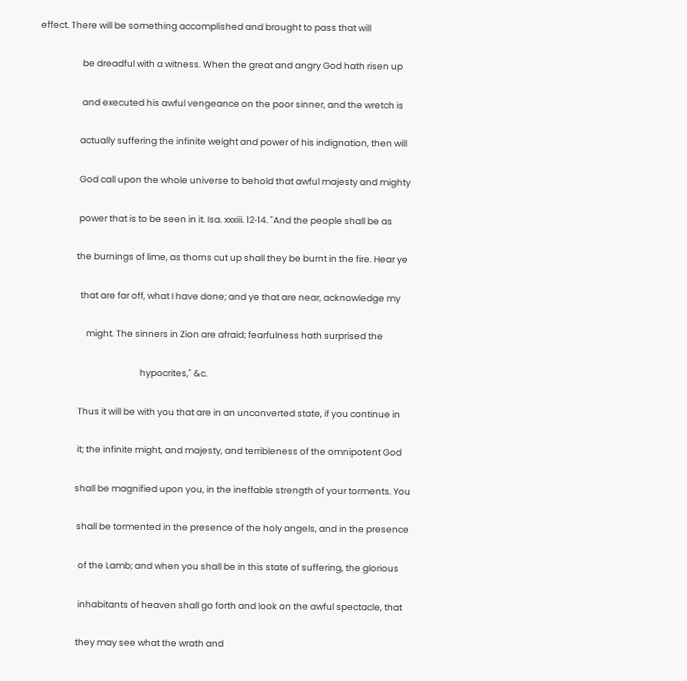effect. There will be something accomplished and brought to pass that will

                     be dreadful with a witness. When the great and angry God hath risen up

                     and executed his awful vengeance on the poor sinner, and the wretch is

                    actually suffering the infinite weight and power of his indignation, then will

                    God call upon the whole universe to behold that awful majesty and mighty

                    power that is to be seen in it. Isa. xxxiii. 12‑14. "And the people shall be as

                   the burnings of lime, as thorns cut up shall they be burnt in the fire. Hear ye

                     that are far off, what I have done; and ye that are near, acknowledge my

                        might. The sinners in Zion are afraid; fearfulness hath surprised the

                                                   hypocrites," &c.

                    Thus it will be with you that are in an unconverted state, if you continue in

                    it; the infinite might, and majesty, and terribleness of the omnipotent God

                   shall be magnified upon you, in the ineffable strength of your torments. You

                    shall be tormented in the presence of the holy angels, and in the presence

                     of the Lamb; and when you shall be in this state of suffering, the glorious

                     inhabitants of heaven shall go forth and look on the awful spectacle, that

                    they may see what the wrath and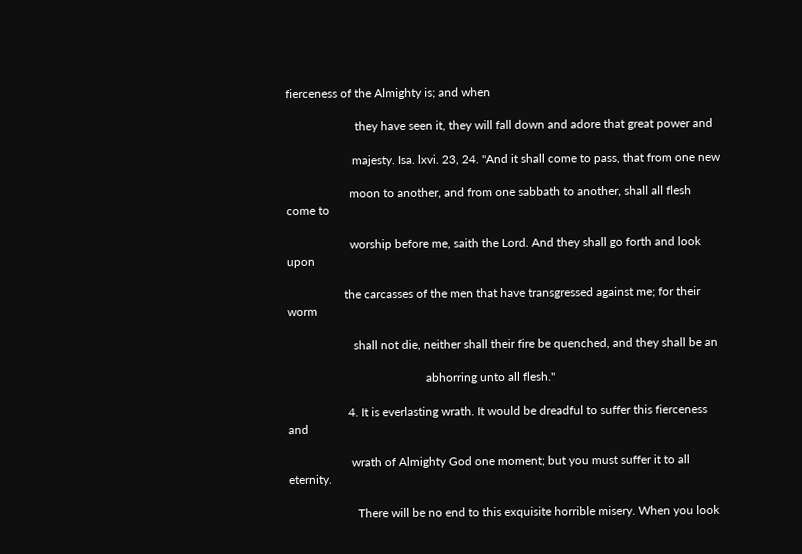fierceness of the Almighty is; and when

                       they have seen it, they will fall down and adore that great power and

                      majesty. Isa. lxvi. 23, 24. "And it shall come to pass, that from one new

                     moon to another, and from one sabbath to another, shall all flesh come to

                     worship before me, saith the Lord. And they shall go forth and look upon

                   the carcasses of the men that have transgressed against me; for their worm

                      shall not die, neither shall their fire be quenched, and they shall be an

                                              abhorring unto all flesh."

                    4. It is everlasting wrath. It would be dreadful to suffer this fierceness and

                     wrath of Almighty God one moment; but you must suffer it to all eternity.

                       There will be no end to this exquisite horrible misery. When you look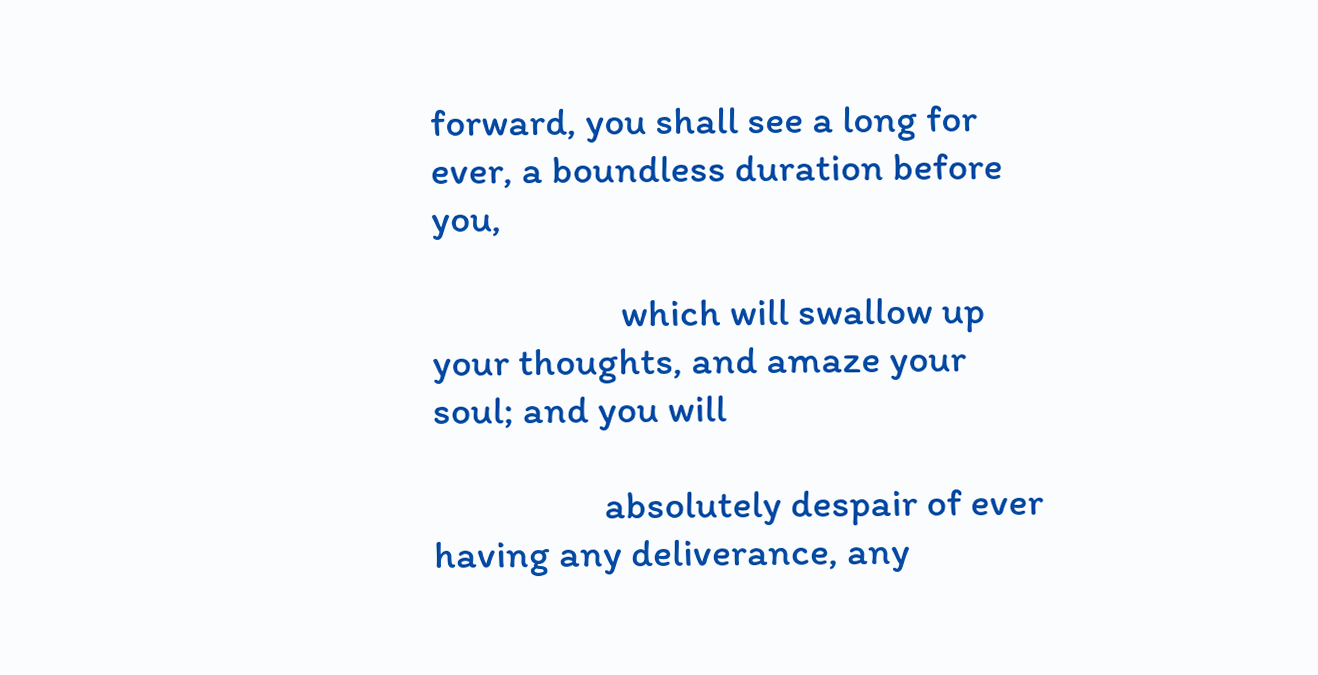forward, you shall see a long for ever, a boundless duration before you,

                     which will swallow up your thoughts, and amaze your soul; and you will

                   absolutely despair of ever having any deliverance, any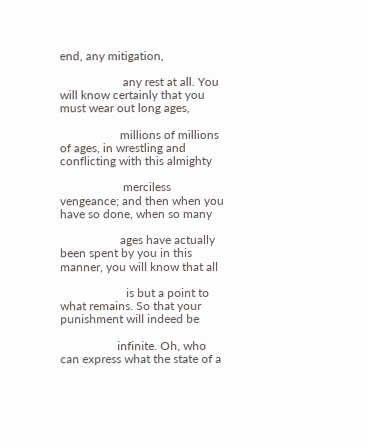end, any mitigation,

                     any rest at all. You will know certainly that you must wear out long ages,

                    millions of millions of ages, in wrestling and conflicting with this almighty

                     merciless vengeance; and then when you have so done, when so many

                    ages have actually been spent by you in this manner, you will know that all

                      is but a point to what remains. So that your punishment will indeed be

                   infinite. Oh, who can express what the state of a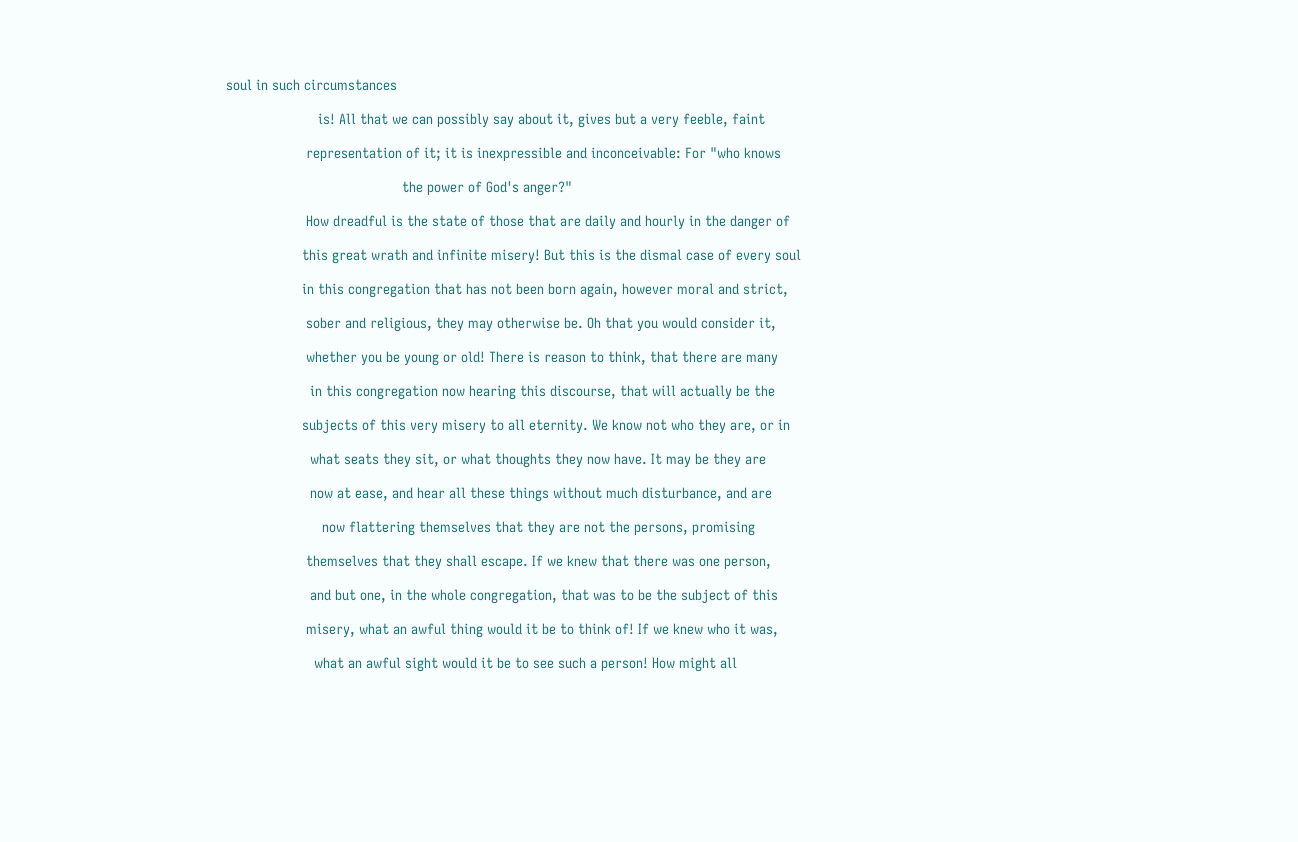soul in such circumstances

                       is! All that we can possibly say about it, gives but a very feeble, faint

                    representation of it; it is inexpressible and inconceivable: For "who knows

                                            the power of God's anger?"

                    How dreadful is the state of those that are daily and hourly in the danger of

                   this great wrath and infinite misery! But this is the dismal case of every soul

                   in this congregation that has not been born again, however moral and strict,

                    sober and religious, they may otherwise be. Oh that you would consider it,

                    whether you be young or old! There is reason to think, that there are many

                     in this congregation now hearing this discourse, that will actually be the

                   subjects of this very misery to all eternity. We know not who they are, or in

                     what seats they sit, or what thoughts they now have. It may be they are

                     now at ease, and hear all these things without much disturbance, and are

                        now flattering themselves that they are not the persons, promising

                    themselves that they shall escape. If we knew that there was one person,

                     and but one, in the whole congregation, that was to be the subject of this

                    misery, what an awful thing would it be to think of! If we knew who it was,

                      what an awful sight would it be to see such a person! How might all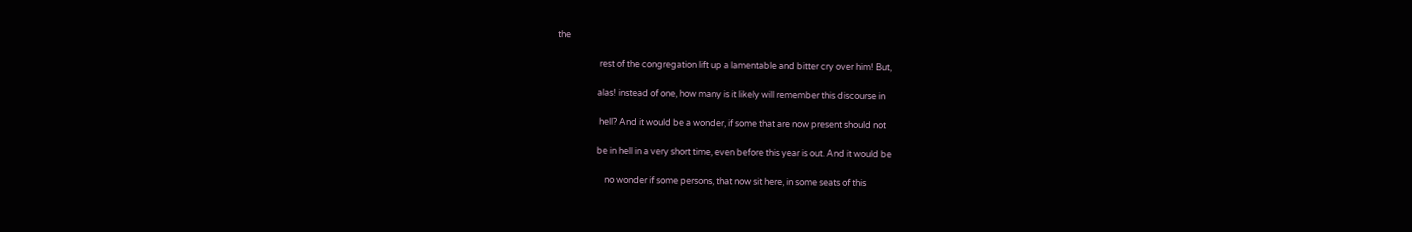the

                     rest of the congregation lift up a lamentable and bitter cry over him! But,

                    alas! instead of one, how many is it likely will remember this discourse in

                     hell? And it would be a wonder, if some that are now present should not

                    be in hell in a very short time, even before this year is out. And it would be

                        no wonder if some persons, that now sit here, in some seats of this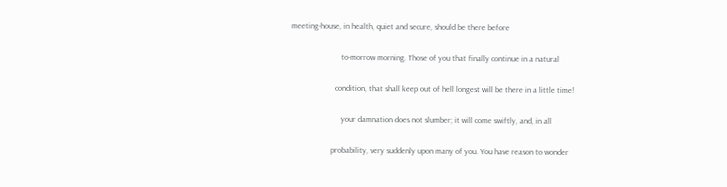meeting‑house, in health, quiet and secure, should be there before

                         to‑morrow morning. Those of you that finally continue in a natural

                      condition, that shall keep out of hell longest will be there in a little time!

                         your damnation does not slumber; it will come swiftly, and, in all

                    probability, very suddenly upon many of you. You have reason to wonder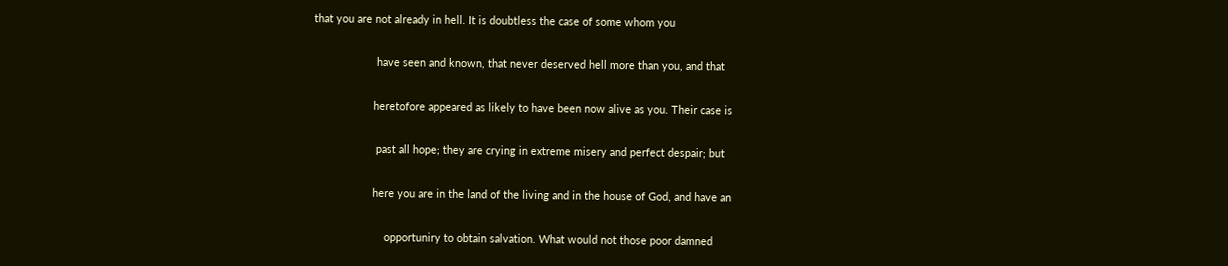that you are not already in hell. It is doubtless the case of some whom you

                     have seen and known, that never deserved hell more than you, and that

                    heretofore appeared as likely to have been now alive as you. Their case is

                     past all hope; they are crying in extreme misery and perfect despair; but

                    here you are in the land of the living and in the house of God, and have an

                        opportuniry to obtain salvation. What would not those poor damned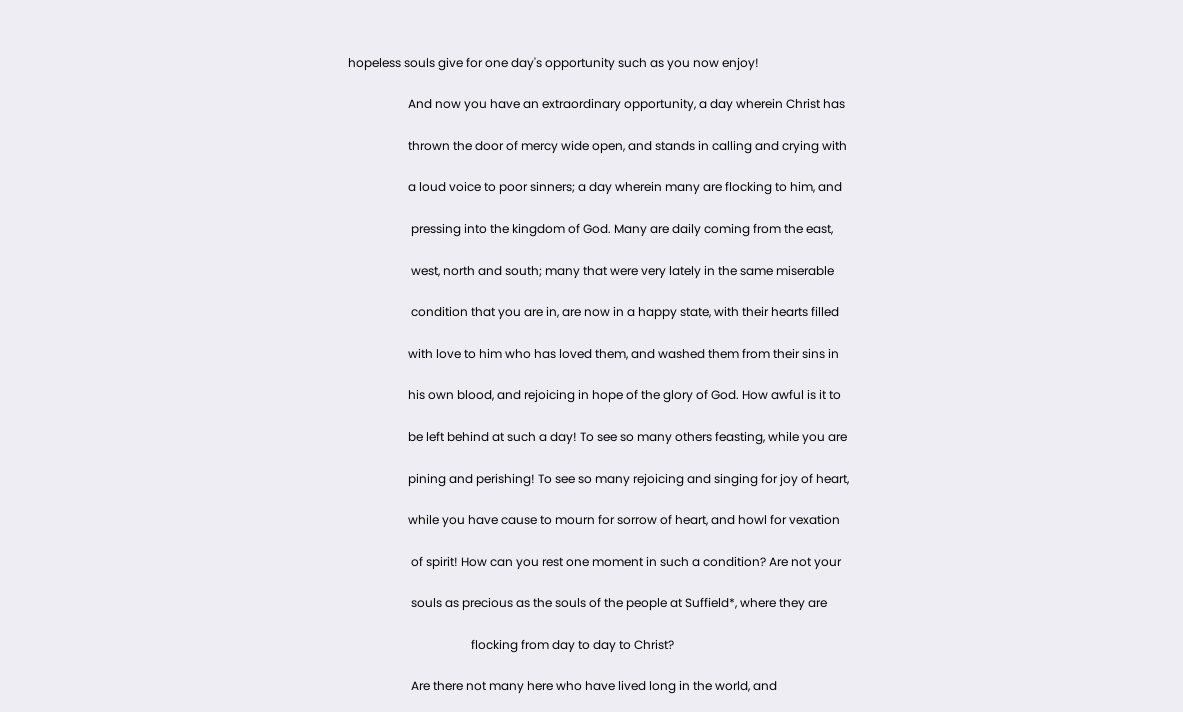hopeless souls give for one day's opportunity such as you now enjoy!

                    And now you have an extraordinary opportunity, a day wherein Christ has

                    thrown the door of mercy wide open, and stands in calling and crying with

                    a loud voice to poor sinners; a day wherein many are flocking to him, and

                     pressing into the kingdom of God. Many are daily coming from the east,

                     west, north and south; many that were very lately in the same miserable

                     condition that you are in, are now in a happy state, with their hearts filled

                    with love to him who has loved them, and washed them from their sins in

                    his own blood, and rejoicing in hope of the glory of God. How awful is it to

                    be left behind at such a day! To see so many others feasting, while you are

                    pining and perishing! To see so many rejoicing and singing for joy of heart,

                    while you have cause to mourn for sorrow of heart, and howl for vexation

                     of spirit! How can you rest one moment in such a condition? Are not your

                     souls as precious as the souls of the people at Suffield*, where they are

                                         flocking from day to day to Christ?

                     Are there not many here who have lived long in the world, and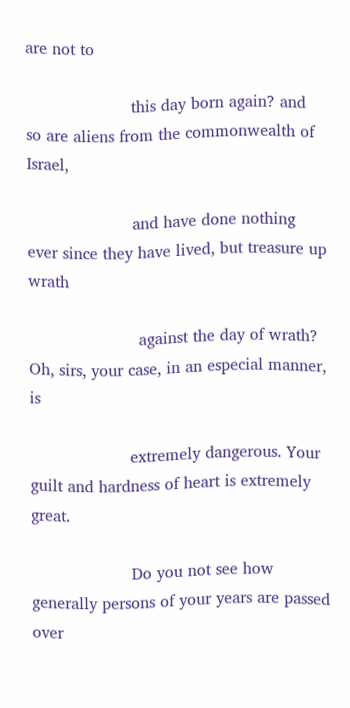are not to

                     this day born again? and so are aliens from the commonwealth of Israel,

                     and have done nothing ever since they have lived, but treasure up wrath

                      against the day of wrath? Oh, sirs, your case, in an especial manner, is

                    extremely dangerous. Your guilt and hardness of heart is extremely great.

                    Do you not see how generally persons of your years are passed over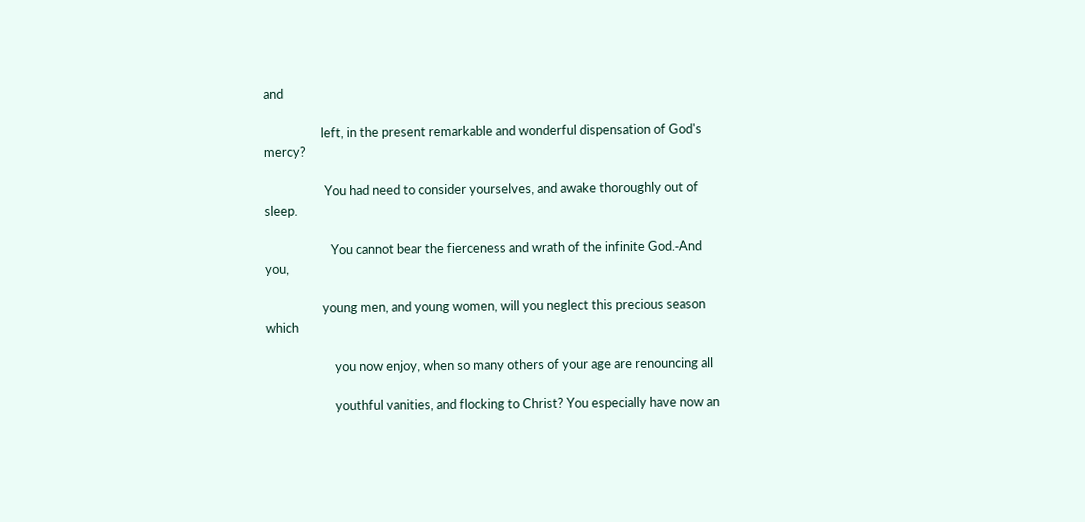and

                   left, in the present remarkable and wonderful dispensation of God's mercy?

                    You had need to consider yourselves, and awake thoroughly out of sleep.

                      You cannot bear the fierceness and wrath of the infinite God.‑And you,

                   young men, and young women, will you neglect this precious season which

                       you now enjoy, when so many others of your age are renouncing all

                       youthful vanities, and flocking to Christ? You especially have now an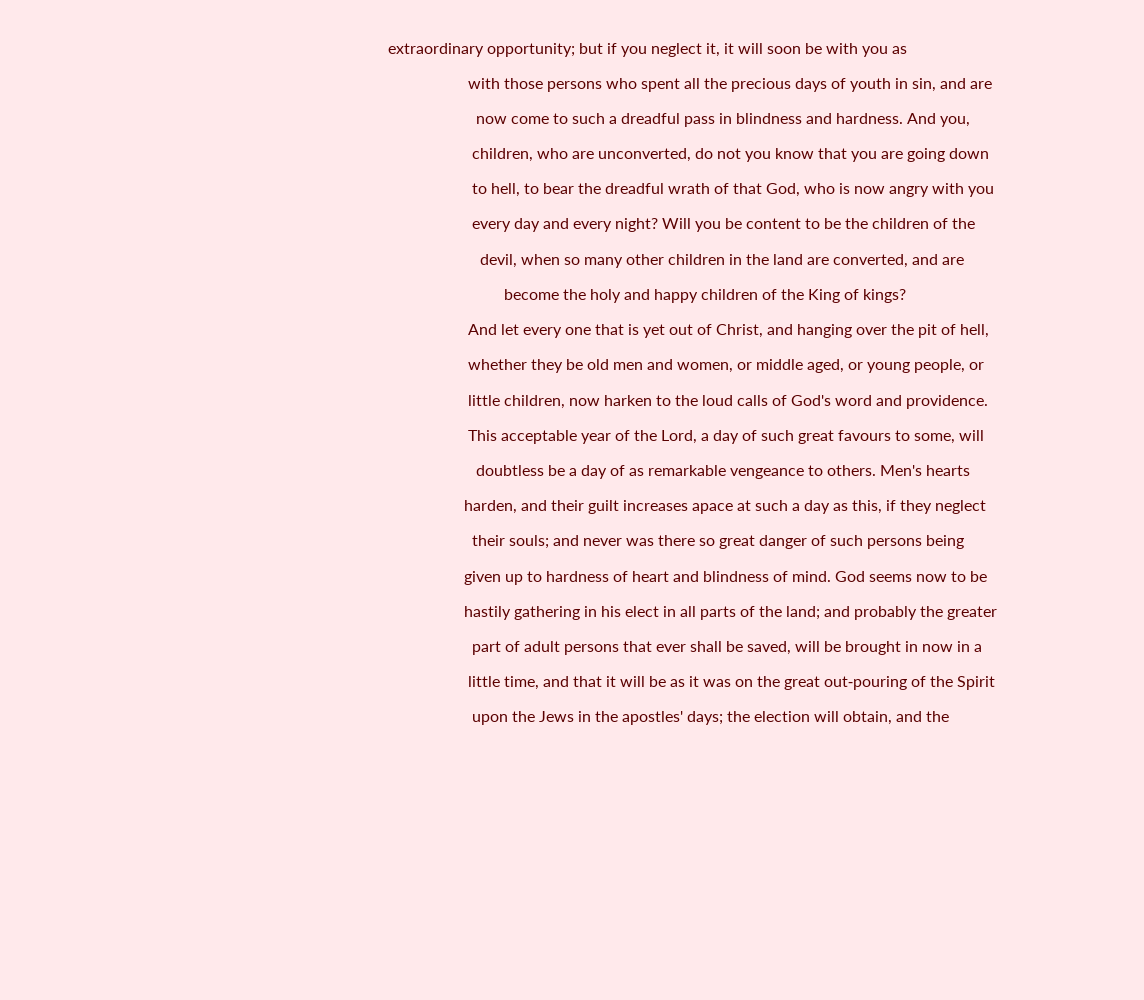extraordinary opportunity; but if you neglect it, it will soon be with you as

                    with those persons who spent all the precious days of youth in sin, and are

                      now come to such a dreadful pass in blindness and hardness. And you,

                     children, who are unconverted, do not you know that you are going down

                     to hell, to bear the dreadful wrath of that God, who is now angry with you

                     every day and every night? Will you be content to be the children of the

                       devil, when so many other children in the land are converted, and are

                             become the holy and happy children of the King of kings?

                    And let every one that is yet out of Christ, and hanging over the pit of hell,

                    whether they be old men and women, or middle aged, or young people, or

                    little children, now harken to the loud calls of God's word and providence.

                    This acceptable year of the Lord, a day of such great favours to some, will

                      doubtless be a day of as remarkable vengeance to others. Men's hearts

                   harden, and their guilt increases apace at such a day as this, if they neglect

                     their souls; and never was there so great danger of such persons being

                   given up to hardness of heart and blindness of mind. God seems now to be

                   hastily gathering in his elect in all parts of the land; and probably the greater

                     part of adult persons that ever shall be saved, will be brought in now in a

                    little time, and that it will be as it was on the great out‑pouring of the Spirit

                     upon the Jews in the apostles' days; the election will obtain, and the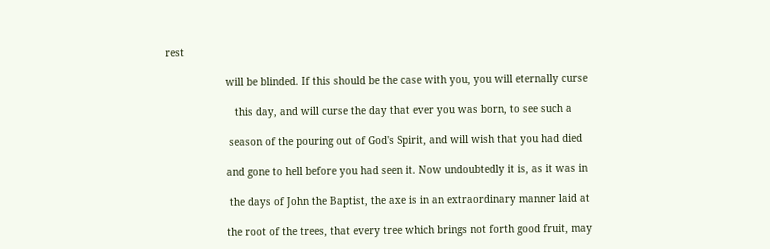rest

                    will be blinded. If this should be the case with you, you will eternally curse

                       this day, and will curse the day that ever you was born, to see such a

                     season of the pouring out of God's Spirit, and will wish that you had died

                    and gone to hell before you had seen it. Now undoubtedly it is, as it was in

                     the days of John the Baptist, the axe is in an extraordinary manner laid at

                    the root of the trees, that every tree which brings not forth good fruit, may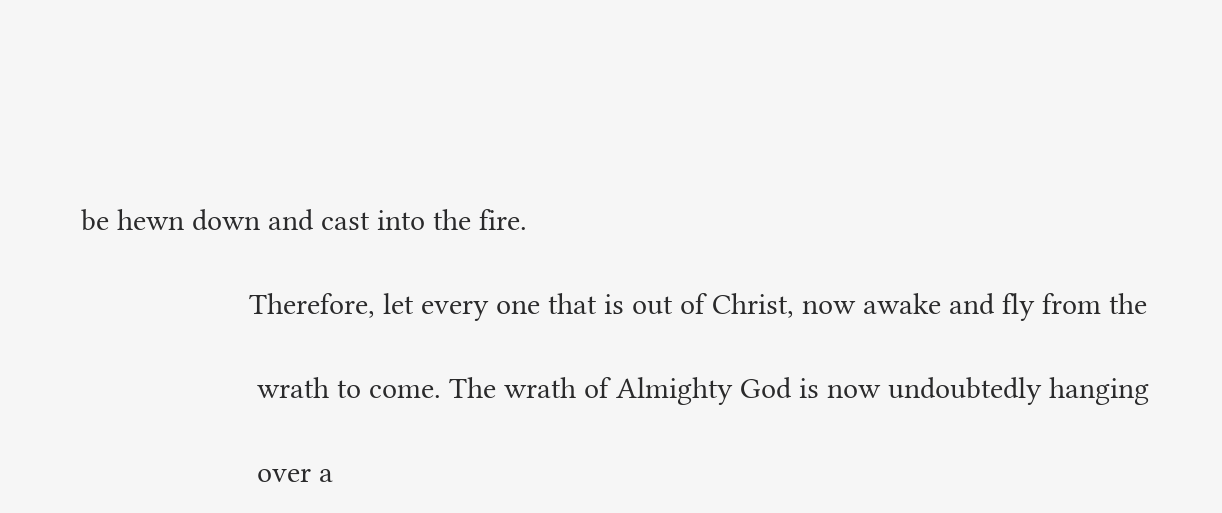be hewn down and cast into the fire.

                     Therefore, let every one that is out of Christ, now awake and fly from the

                      wrath to come. The wrath of Almighty God is now undoubtedly hanging

                      over a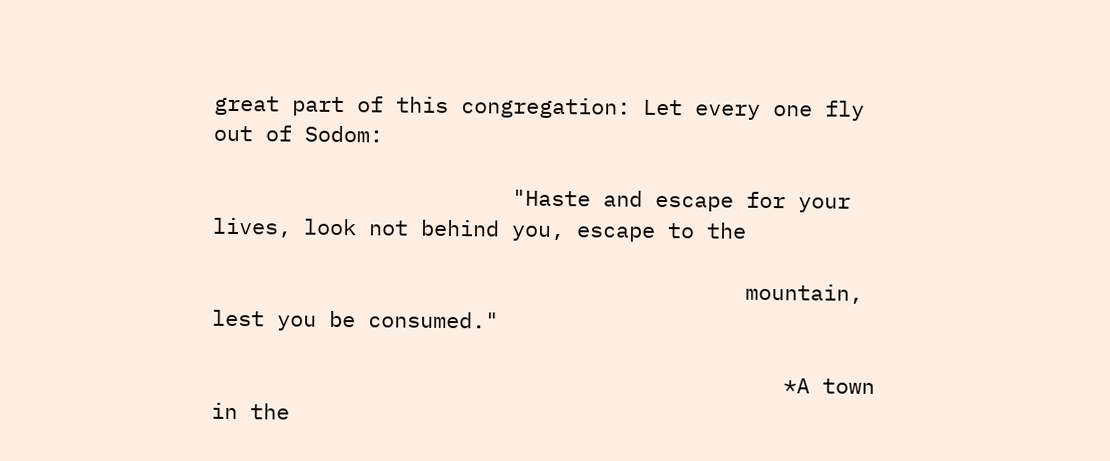great part of this congregation: Let every one fly out of Sodom:

                       "Haste and escape for your lives, look not behind you, escape to the

                                         mountain, lest you be consumed."

                                            *A town in the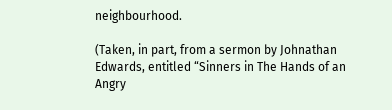neighbourhood.

(Taken, in part, from a sermon by Johnathan Edwards, entitled “Sinners in The Hands of an Angry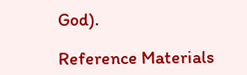God).

Reference Materials